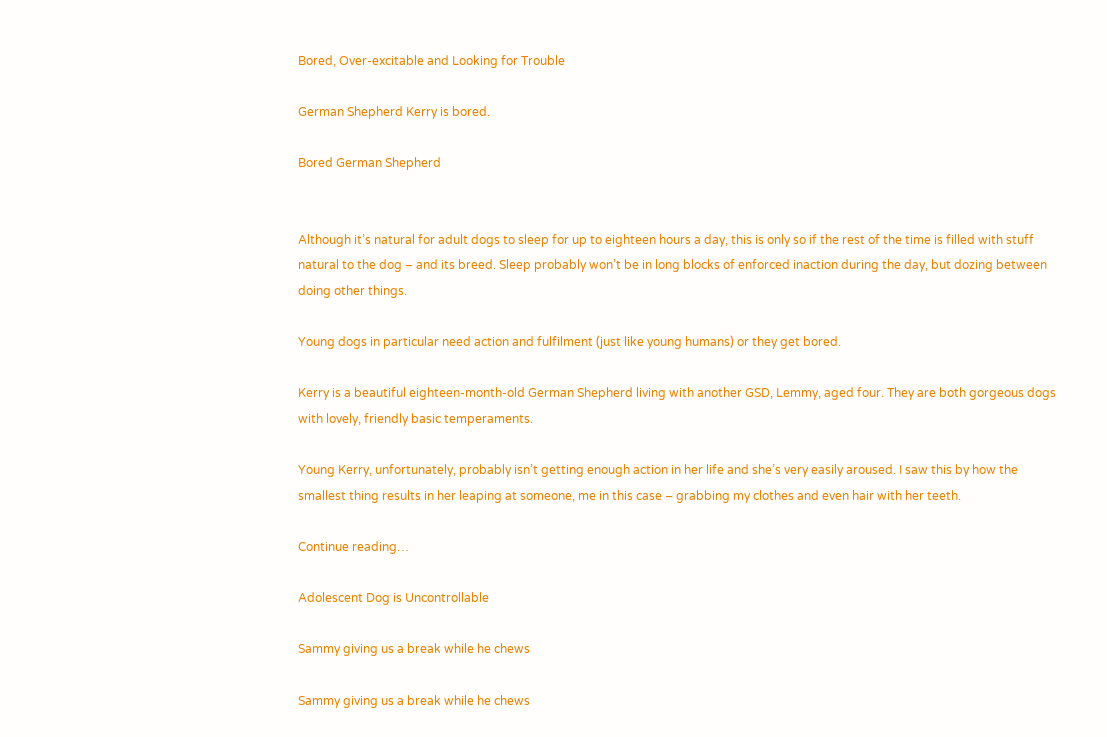Bored, Over-excitable and Looking for Trouble

German Shepherd Kerry is bored.

Bored German Shepherd


Although it’s natural for adult dogs to sleep for up to eighteen hours a day, this is only so if the rest of the time is filled with stuff natural to the dog – and its breed. Sleep probably won’t be in long blocks of enforced inaction during the day, but dozing between doing other things.

Young dogs in particular need action and fulfilment (just like young humans) or they get bored.

Kerry is a beautiful eighteen-month-old German Shepherd living with another GSD, Lemmy, aged four. They are both gorgeous dogs with lovely, friendly basic temperaments.

Young Kerry, unfortunately, probably isn’t getting enough action in her life and she’s very easily aroused. I saw this by how the smallest thing results in her leaping at someone, me in this case – grabbing my clothes and even hair with her teeth.

Continue reading…

Adolescent Dog is Uncontrollable

Sammy giving us a break while he chews

Sammy giving us a break while he chews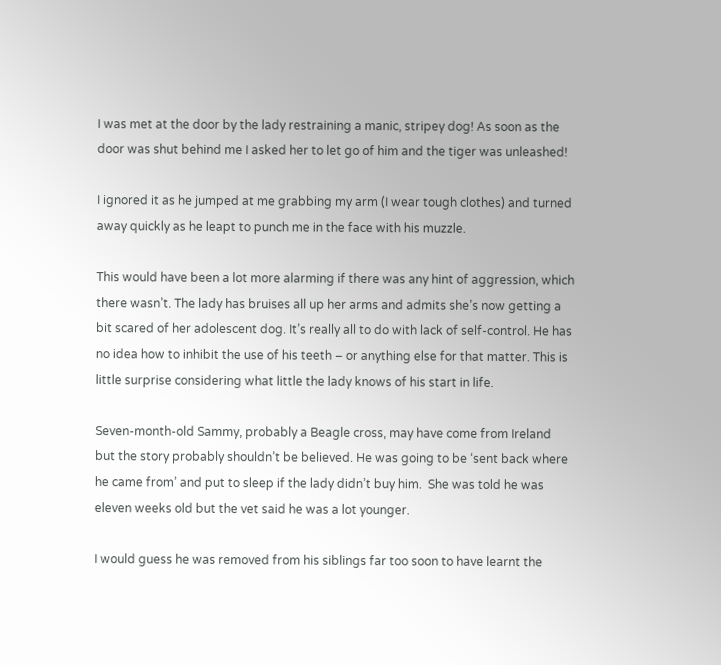I was met at the door by the lady restraining a manic, stripey dog! As soon as the door was shut behind me I asked her to let go of him and the tiger was unleashed!

I ignored it as he jumped at me grabbing my arm (I wear tough clothes) and turned away quickly as he leapt to punch me in the face with his muzzle.

This would have been a lot more alarming if there was any hint of aggression, which there wasn’t. The lady has bruises all up her arms and admits she’s now getting a bit scared of her adolescent dog. It’s really all to do with lack of self-control. He has no idea how to inhibit the use of his teeth – or anything else for that matter. This is little surprise considering what little the lady knows of his start in life.

Seven-month-old Sammy, probably a Beagle cross, may have come from Ireland but the story probably shouldn’t be believed. He was going to be ‘sent back where he came from’ and put to sleep if the lady didn’t buy him.  She was told he was eleven weeks old but the vet said he was a lot younger.

I would guess he was removed from his siblings far too soon to have learnt the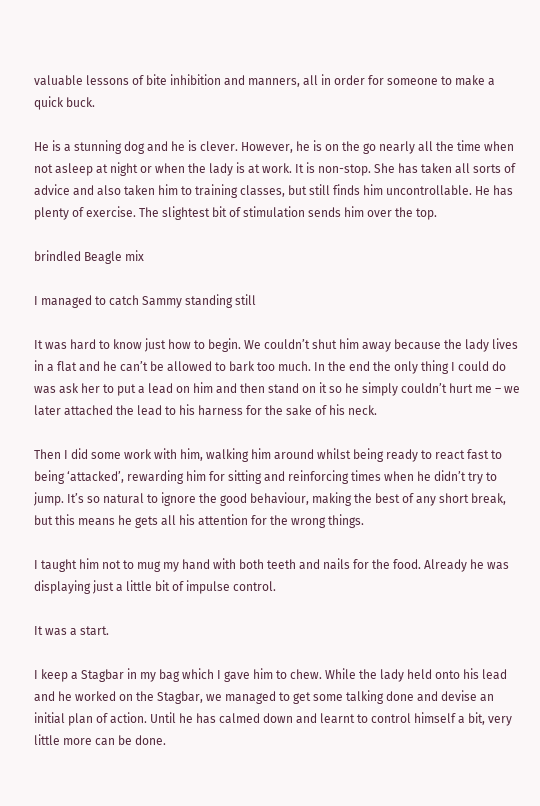valuable lessons of bite inhibition and manners, all in order for someone to make a quick buck.

He is a stunning dog and he is clever. However, he is on the go nearly all the time when not asleep at night or when the lady is at work. It is non-stop. She has taken all sorts of advice and also taken him to training classes, but still finds him uncontrollable. He has plenty of exercise. The slightest bit of stimulation sends him over the top.

brindled Beagle mix

I managed to catch Sammy standing still

It was hard to know just how to begin. We couldn’t shut him away because the lady lives in a flat and he can’t be allowed to bark too much. In the end the only thing I could do was ask her to put a lead on him and then stand on it so he simply couldn’t hurt me – we later attached the lead to his harness for the sake of his neck.

Then I did some work with him, walking him around whilst being ready to react fast to being ‘attacked’, rewarding him for sitting and reinforcing times when he didn’t try to jump. It’s so natural to ignore the good behaviour, making the best of any short break, but this means he gets all his attention for the wrong things.

I taught him not to mug my hand with both teeth and nails for the food. Already he was displaying just a little bit of impulse control.

It was a start.

I keep a Stagbar in my bag which I gave him to chew. While the lady held onto his lead and he worked on the Stagbar, we managed to get some talking done and devise an initial plan of action. Until he has calmed down and learnt to control himself a bit, very little more can be done.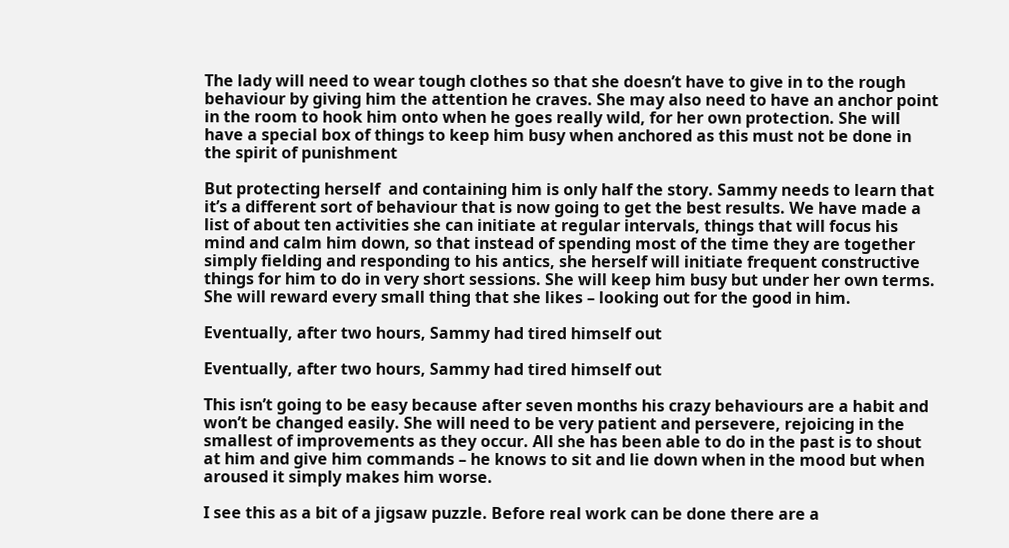The lady will need to wear tough clothes so that she doesn’t have to give in to the rough behaviour by giving him the attention he craves. She may also need to have an anchor point in the room to hook him onto when he goes really wild, for her own protection. She will have a special box of things to keep him busy when anchored as this must not be done in the spirit of punishment

But protecting herself  and containing him is only half the story. Sammy needs to learn that it’s a different sort of behaviour that is now going to get the best results. We have made a list of about ten activities she can initiate at regular intervals, things that will focus his mind and calm him down, so that instead of spending most of the time they are together simply fielding and responding to his antics, she herself will initiate frequent constructive things for him to do in very short sessions. She will keep him busy but under her own terms. She will reward every small thing that she likes – looking out for the good in him.

Eventually, after two hours, Sammy had tired himself out

Eventually, after two hours, Sammy had tired himself out

This isn’t going to be easy because after seven months his crazy behaviours are a habit and won’t be changed easily. She will need to be very patient and persevere, rejoicing in the smallest of improvements as they occur. All she has been able to do in the past is to shout at him and give him commands – he knows to sit and lie down when in the mood but when aroused it simply makes him worse.

I see this as a bit of a jigsaw puzzle. Before real work can be done there are a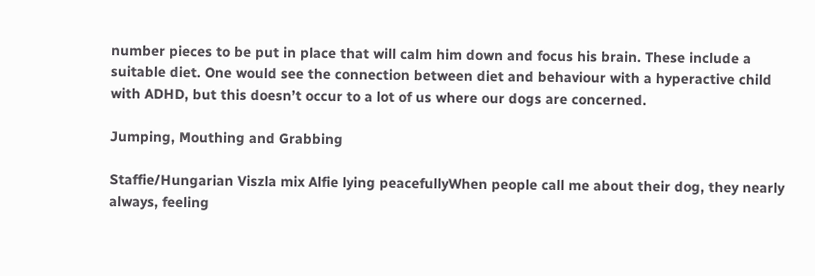number pieces to be put in place that will calm him down and focus his brain. These include a suitable diet. One would see the connection between diet and behaviour with a hyperactive child with ADHD, but this doesn’t occur to a lot of us where our dogs are concerned.

Jumping, Mouthing and Grabbing

Staffie/Hungarian Viszla mix Alfie lying peacefullyWhen people call me about their dog, they nearly always, feeling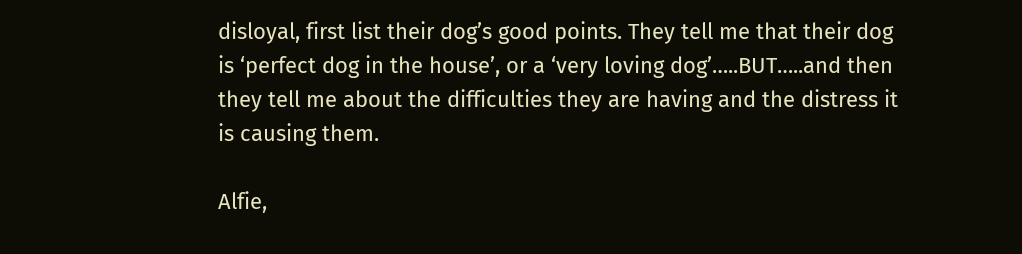disloyal, first list their dog’s good points. They tell me that their dog is ‘perfect dog in the house’, or a ‘very loving dog’…..BUT…..and then they tell me about the difficulties they are having and the distress it is causing them.

Alfie,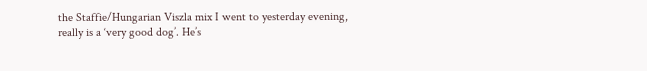the Staffie/Hungarian Viszla mix I went to yesterday evening, really is a ‘very good dog’. He’s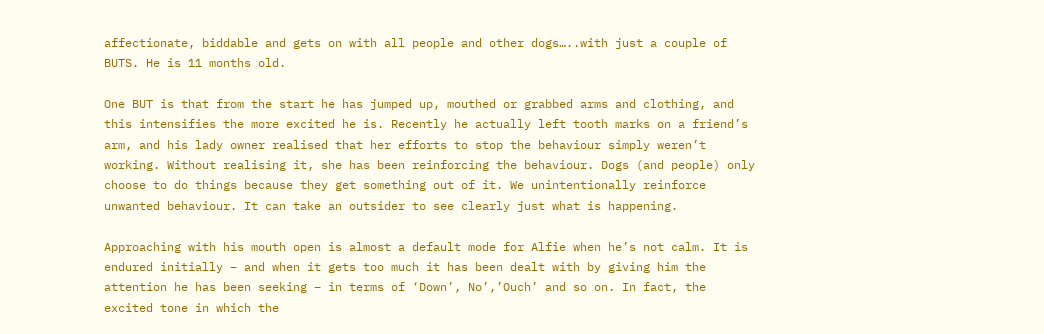affectionate, biddable and gets on with all people and other dogs…..with just a couple of BUTS. He is 11 months old.

One BUT is that from the start he has jumped up, mouthed or grabbed arms and clothing, and this intensifies the more excited he is. Recently he actually left tooth marks on a friend’s arm, and his lady owner realised that her efforts to stop the behaviour simply weren’t working. Without realising it, she has been reinforcing the behaviour. Dogs (and people) only choose to do things because they get something out of it. We unintentionally reinforce unwanted behaviour. It can take an outsider to see clearly just what is happening.

Approaching with his mouth open is almost a default mode for Alfie when he’s not calm. It is endured initially – and when it gets too much it has been dealt with by giving him the attention he has been seeking – in terms of ‘Down’, No’,’Ouch’ and so on. In fact, the excited tone in which the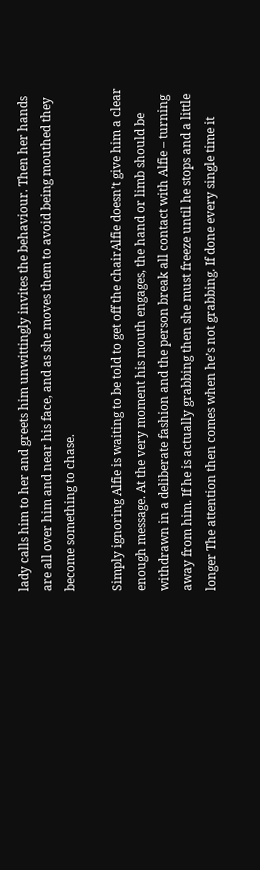lady calls him to her and greets him unwittingly invites the behaviour. Then her hands are all over him and near his face, and as she moves them to avoid being mouthed they become something to chase.

Simply ignoring Alfie is waiting to be told to get off the chairAlfie doesn’t give him a clear enough message. At the very moment his mouth engages, the hand or limb should be withdrawn in a deliberate fashion and the person break all contact with Alfie – turning away from him. If he is actually grabbing then she must freeze until he stops and a little longer The attention then comes when he’s not grabbing. If done every single time it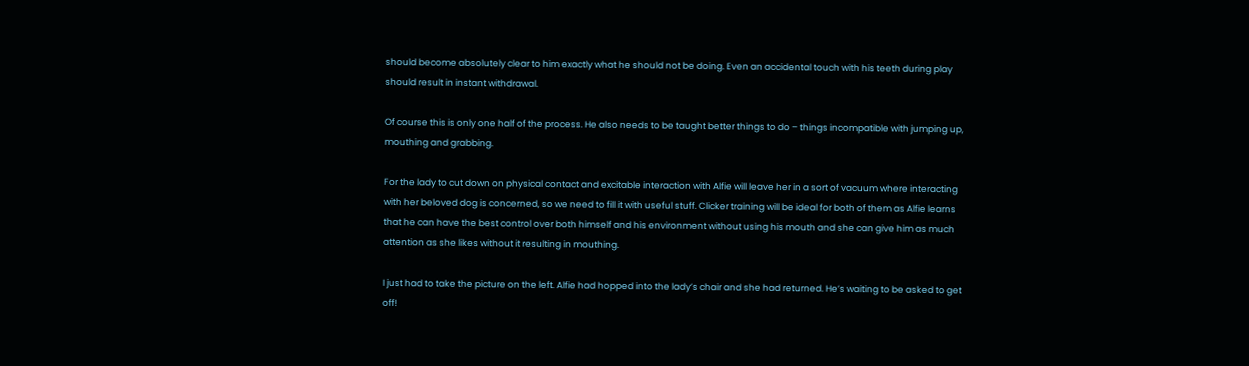should become absolutely clear to him exactly what he should not be doing. Even an accidental touch with his teeth during play should result in instant withdrawal.

Of course this is only one half of the process. He also needs to be taught better things to do – things incompatible with jumping up, mouthing and grabbing.

For the lady to cut down on physical contact and excitable interaction with Alfie will leave her in a sort of vacuum where interacting with her beloved dog is concerned, so we need to fill it with useful stuff. Clicker training will be ideal for both of them as Alfie learns that he can have the best control over both himself and his environment without using his mouth and she can give him as much attention as she likes without it resulting in mouthing.

I just had to take the picture on the left. Alfie had hopped into the lady’s chair and she had returned. He’s waiting to be asked to get off!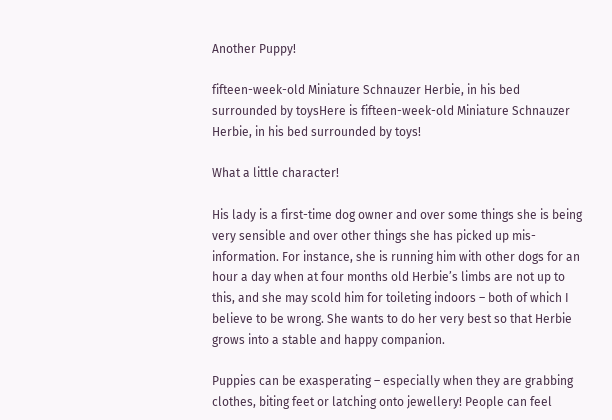Another Puppy!

fifteen-week-old Miniature Schnauzer Herbie, in his bed surrounded by toysHere is fifteen-week-old Miniature Schnauzer Herbie, in his bed surrounded by toys!

What a little character!

His lady is a first-time dog owner and over some things she is being very sensible and over other things she has picked up mis-information. For instance, she is running him with other dogs for an hour a day when at four months old Herbie’s limbs are not up to this, and she may scold him for toileting indoors – both of which I believe to be wrong. She wants to do her very best so that Herbie grows into a stable and happy companion.

Puppies can be exasperating – especially when they are grabbing clothes, biting feet or latching onto jewellery! People can feel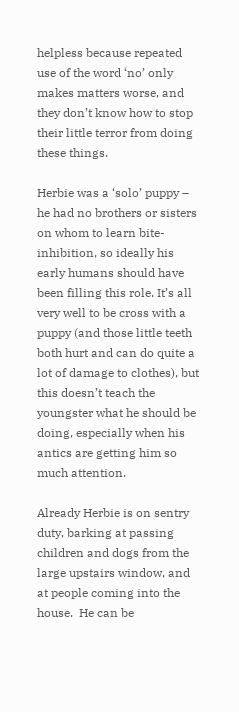helpless because repeated use of the word ‘no’ only makes matters worse, and they don’t know how to stop their little terror from doing these things.

Herbie was a ‘solo’ puppy – he had no brothers or sisters on whom to learn bite-inhibition, so ideally his early humans should have been filling this role. It’s all very well to be cross with a puppy (and those little teeth both hurt and can do quite a lot of damage to clothes), but this doesn’t teach the youngster what he should be doing, especially when his antics are getting him so much attention.

Already Herbie is on sentry duty, barking at passing children and dogs from the large upstairs window, and at people coming into the house.  He can be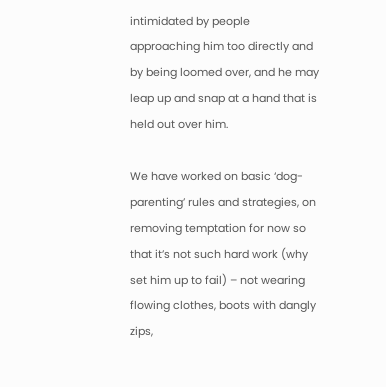intimidated by people approaching him too directly and by being loomed over, and he may leap up and snap at a hand that is held out over him.

We have worked on basic ‘dog-parenting’ rules and strategies, on removing temptation for now so that it’s not such hard work (why set him up to fail) – not wearing flowing clothes, boots with dangly zips,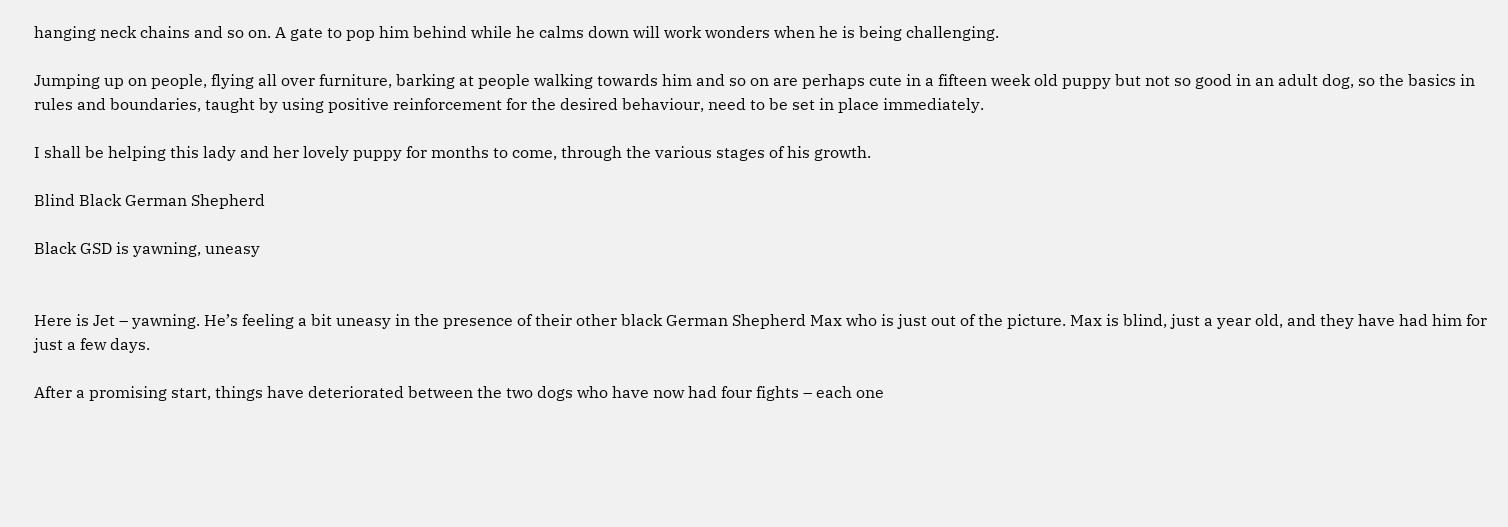hanging neck chains and so on. A gate to pop him behind while he calms down will work wonders when he is being challenging.

Jumping up on people, flying all over furniture, barking at people walking towards him and so on are perhaps cute in a fifteen week old puppy but not so good in an adult dog, so the basics in rules and boundaries, taught by using positive reinforcement for the desired behaviour, need to be set in place immediately.

I shall be helping this lady and her lovely puppy for months to come, through the various stages of his growth.

Blind Black German Shepherd

Black GSD is yawning, uneasy


Here is Jet – yawning. He’s feeling a bit uneasy in the presence of their other black German Shepherd Max who is just out of the picture. Max is blind, just a year old, and they have had him for just a few days.

After a promising start, things have deteriorated between the two dogs who have now had four fights – each one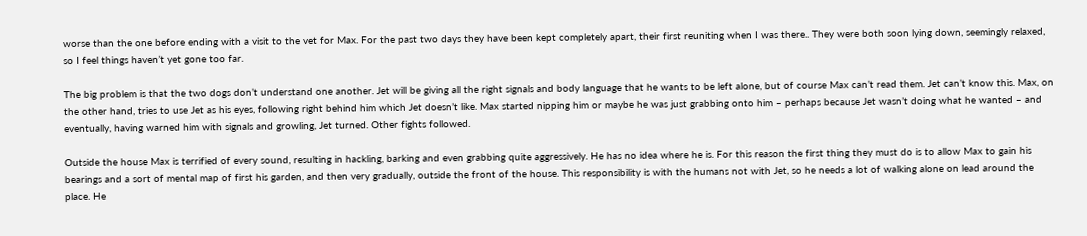worse than the one before ending with a visit to the vet for Max. For the past two days they have been kept completely apart, their first reuniting when I was there.. They were both soon lying down, seemingly relaxed, so I feel things haven’t yet gone too far.

The big problem is that the two dogs don’t understand one another. Jet will be giving all the right signals and body language that he wants to be left alone, but of course Max can’t read them. Jet can’t know this. Max, on the other hand, tries to use Jet as his eyes, following right behind him which Jet doesn’t like. Max started nipping him or maybe he was just grabbing onto him – perhaps because Jet wasn’t doing what he wanted – and eventually, having warned him with signals and growling, Jet turned. Other fights followed.

Outside the house Max is terrified of every sound, resulting in hackling, barking and even grabbing quite aggressively. He has no idea where he is. For this reason the first thing they must do is to allow Max to gain his bearings and a sort of mental map of first his garden, and then very gradually, outside the front of the house. This responsibility is with the humans not with Jet, so he needs a lot of walking alone on lead around the place. He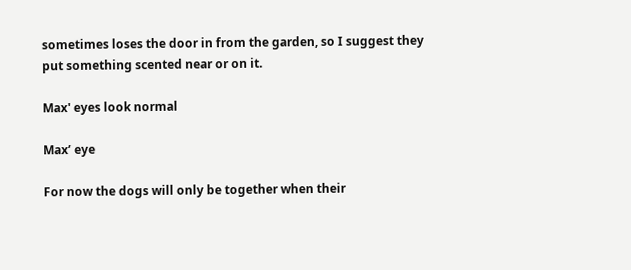sometimes loses the door in from the garden, so I suggest they put something scented near or on it.

Max' eyes look normal

Max’ eye

For now the dogs will only be together when their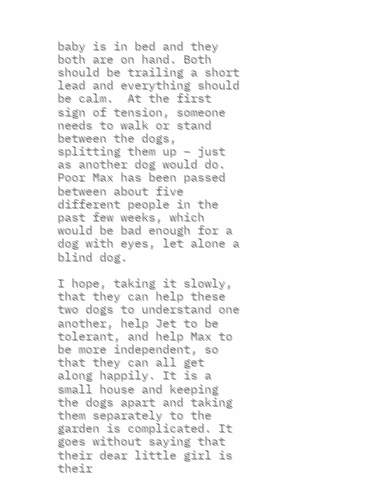baby is in bed and they both are on hand. Both should be trailing a short lead and everything should be calm.  At the first sign of tension, someone needs to walk or stand between the dogs, splitting them up – just as another dog would do.  Poor Max has been passed between about five different people in the past few weeks, which would be bad enough for a dog with eyes, let alone a blind dog.

I hope, taking it slowly, that they can help these two dogs to understand one another, help Jet to be tolerant, and help Max to be more independent, so that they can all get along happily. It is a small house and keeping the dogs apart and taking them separately to the garden is complicated. It goes without saying that their dear little girl is their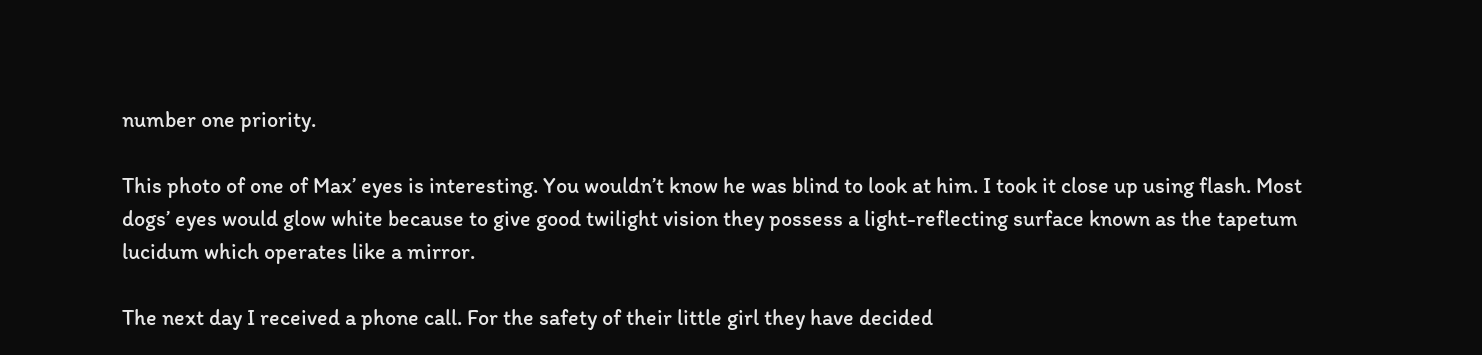number one priority.

This photo of one of Max’ eyes is interesting. You wouldn’t know he was blind to look at him. I took it close up using flash. Most dogs’ eyes would glow white because to give good twilight vision they possess a light-reflecting surface known as the tapetum lucidum which operates like a mirror.

The next day I received a phone call. For the safety of their little girl they have decided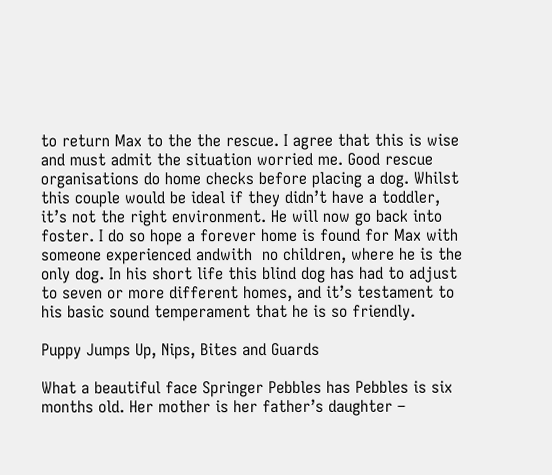to return Max to the the rescue. I agree that this is wise and must admit the situation worried me. Good rescue organisations do home checks before placing a dog. Whilst this couple would be ideal if they didn’t have a toddler, it’s not the right environment. He will now go back into foster. I do so hope a forever home is found for Max with someone experienced andwith  no children, where he is the only dog. In his short life this blind dog has had to adjust to seven or more different homes, and it’s testament to his basic sound temperament that he is so friendly.

Puppy Jumps Up, Nips, Bites and Guards

What a beautiful face Springer Pebbles has Pebbles is six months old. Her mother is her father’s daughter –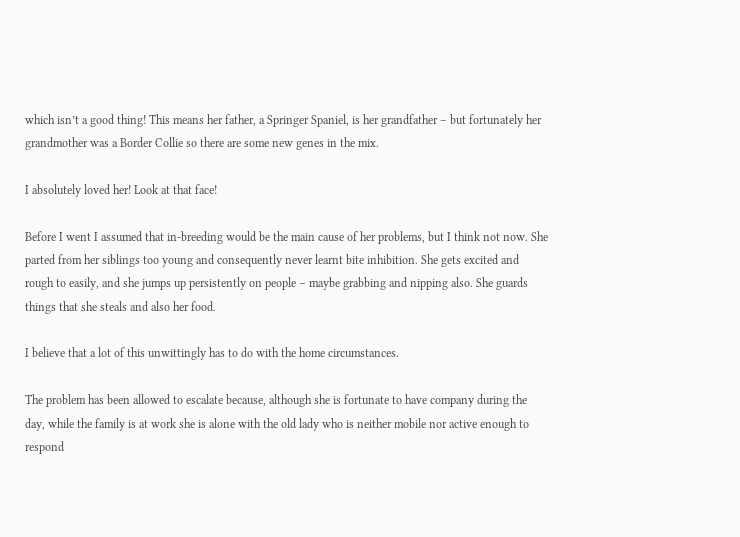which isn’t a good thing! This means her father, a Springer Spaniel, is her grandfather – but fortunately her grandmother was a Border Collie so there are some new genes in the mix.

I absolutely loved her! Look at that face!

Before I went I assumed that in-breeding would be the main cause of her problems, but I think not now. She parted from her siblings too young and consequently never learnt bite inhibition. She gets excited and rough to easily, and she jumps up persistently on people – maybe grabbing and nipping also. She guards things that she steals and also her food.

I believe that a lot of this unwittingly has to do with the home circumstances.

The problem has been allowed to escalate because, although she is fortunate to have company during the day, while the family is at work she is alone with the old lady who is neither mobile nor active enough to respond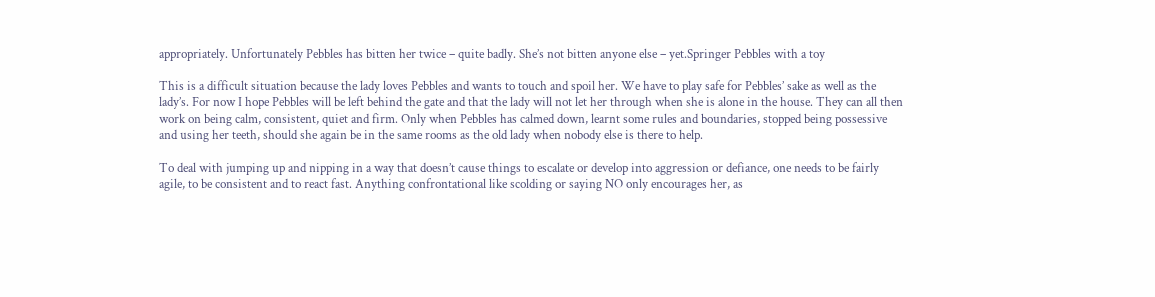appropriately. Unfortunately Pebbles has bitten her twice – quite badly. She’s not bitten anyone else – yet.Springer Pebbles with a toy

This is a difficult situation because the lady loves Pebbles and wants to touch and spoil her. We have to play safe for Pebbles’ sake as well as the lady’s. For now I hope Pebbles will be left behind the gate and that the lady will not let her through when she is alone in the house. They can all then work on being calm, consistent, quiet and firm. Only when Pebbles has calmed down, learnt some rules and boundaries, stopped being possessive and using her teeth, should she again be in the same rooms as the old lady when nobody else is there to help.

To deal with jumping up and nipping in a way that doesn’t cause things to escalate or develop into aggression or defiance, one needs to be fairly agile, to be consistent and to react fast. Anything confrontational like scolding or saying NO only encourages her, as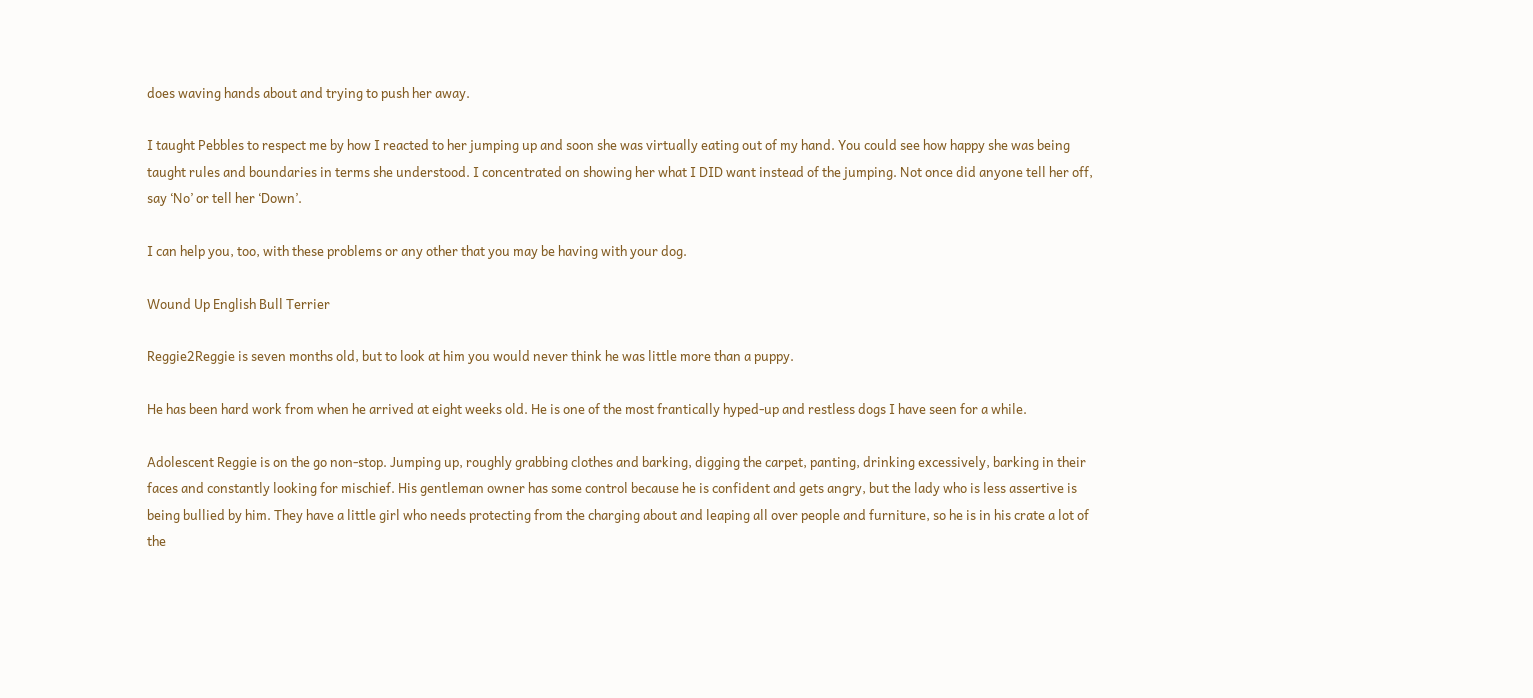does waving hands about and trying to push her away.

I taught Pebbles to respect me by how I reacted to her jumping up and soon she was virtually eating out of my hand. You could see how happy she was being taught rules and boundaries in terms she understood. I concentrated on showing her what I DID want instead of the jumping. Not once did anyone tell her off, say ‘No’ or tell her ‘Down’.

I can help you, too, with these problems or any other that you may be having with your dog.

Wound Up English Bull Terrier

Reggie2Reggie is seven months old, but to look at him you would never think he was little more than a puppy.

He has been hard work from when he arrived at eight weeks old. He is one of the most frantically hyped-up and restless dogs I have seen for a while.

Adolescent Reggie is on the go non-stop. Jumping up, roughly grabbing clothes and barking, digging the carpet, panting, drinking excessively, barking in their faces and constantly looking for mischief. His gentleman owner has some control because he is confident and gets angry, but the lady who is less assertive is being bullied by him. They have a little girl who needs protecting from the charging about and leaping all over people and furniture, so he is in his crate a lot of the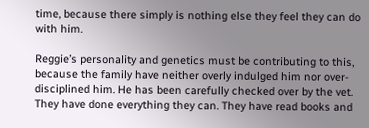time, because there simply is nothing else they feel they can do with him.

Reggie’s personality and genetics must be contributing to this, because the family have neither overly indulged him nor over-disciplined him. He has been carefully checked over by the vet. They have done everything they can. They have read books and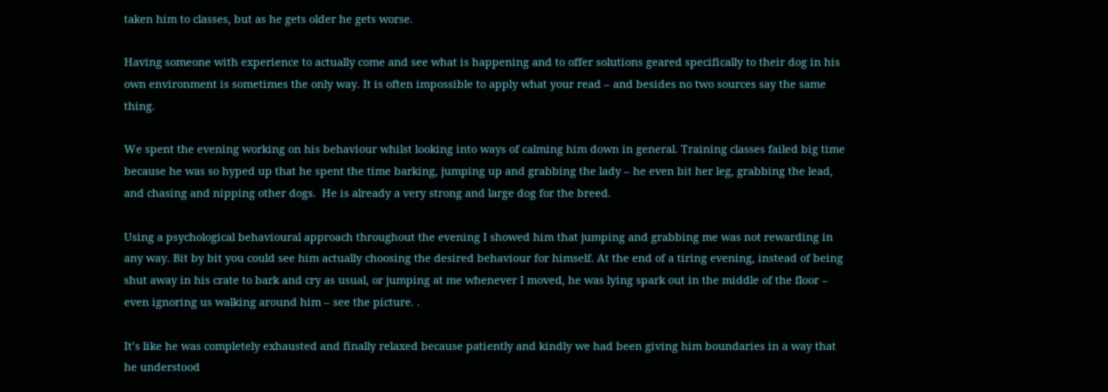taken him to classes, but as he gets older he gets worse.

Having someone with experience to actually come and see what is happening and to offer solutions geared specifically to their dog in his own environment is sometimes the only way. It is often impossible to apply what your read – and besides no two sources say the same thing.

We spent the evening working on his behaviour whilst looking into ways of calming him down in general. Training classes failed big time because he was so hyped up that he spent the time barking, jumping up and grabbing the lady – he even bit her leg, grabbing the lead, and chasing and nipping other dogs.  He is already a very strong and large dog for the breed.

Using a psychological behavioural approach throughout the evening I showed him that jumping and grabbing me was not rewarding in any way. Bit by bit you could see him actually choosing the desired behaviour for himself. At the end of a tiring evening, instead of being shut away in his crate to bark and cry as usual, or jumping at me whenever I moved, he was lying spark out in the middle of the floor – even ignoring us walking around him – see the picture. .

It’s like he was completely exhausted and finally relaxed because patiently and kindly we had been giving him boundaries in a way that he understood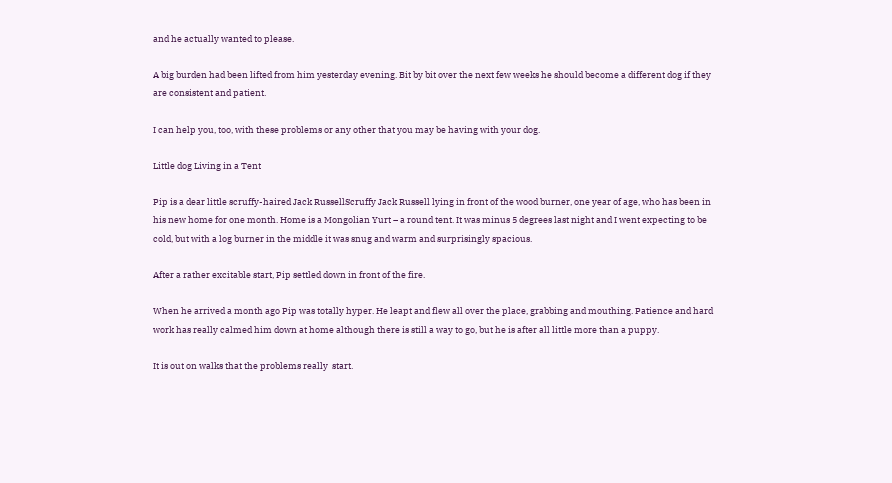and he actually wanted to please.

A big burden had been lifted from him yesterday evening. Bit by bit over the next few weeks he should become a different dog if they are consistent and patient.

I can help you, too, with these problems or any other that you may be having with your dog.

Little dog Living in a Tent

Pip is a dear little scruffy-haired Jack RussellScruffy Jack Russell lying in front of the wood burner, one year of age, who has been in his new home for one month. Home is a Mongolian Yurt – a round tent. It was minus 5 degrees last night and I went expecting to be cold, but with a log burner in the middle it was snug and warm and surprisingly spacious.

After a rather excitable start, Pip settled down in front of the fire.

When he arrived a month ago Pip was totally hyper. He leapt and flew all over the place, grabbing and mouthing. Patience and hard work has really calmed him down at home although there is still a way to go, but he is after all little more than a puppy.

It is out on walks that the problems really  start.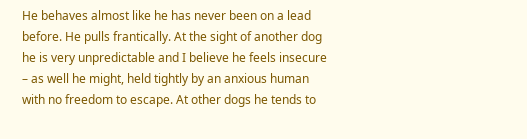He behaves almost like he has never been on a lead before. He pulls frantically. At the sight of another dog he is very unpredictable and I believe he feels insecure – as well he might, held tightly by an anxious human with no freedom to escape. At other dogs he tends to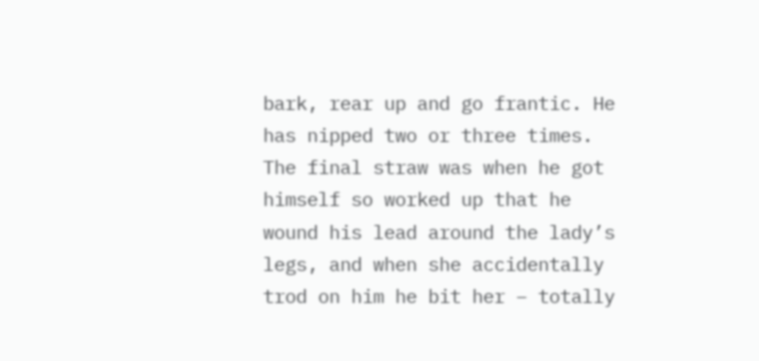bark, rear up and go frantic. He has nipped two or three times. The final straw was when he got himself so worked up that he wound his lead around the lady’s legs, and when she accidentally trod on him he bit her – totally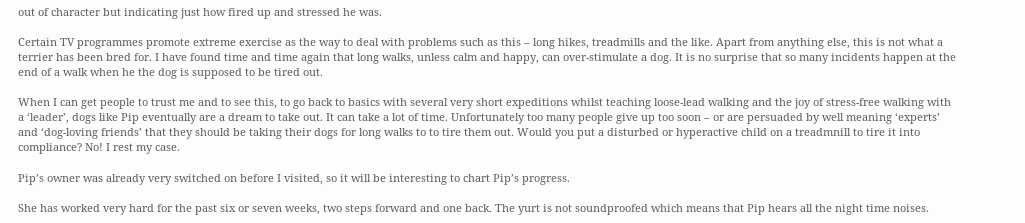out of character but indicating just how fired up and stressed he was.

Certain TV programmes promote extreme exercise as the way to deal with problems such as this – long hikes, treadmills and the like. Apart from anything else, this is not what a terrier has been bred for. I have found time and time again that long walks, unless calm and happy, can over-stimulate a dog. It is no surprise that so many incidents happen at the end of a walk when he the dog is supposed to be tired out.

When I can get people to trust me and to see this, to go back to basics with several very short expeditions whilst teaching loose-lead walking and the joy of stress-free walking with a ‘leader’, dogs like Pip eventually are a dream to take out. It can take a lot of time. Unfortunately too many people give up too soon – or are persuaded by well meaning ‘experts’  and ‘dog-loving friends’ that they should be taking their dogs for long walks to to tire them out. Would you put a disturbed or hyperactive child on a treadmnill to tire it into compliance? No! I rest my case.

Pip’s owner was already very switched on before I visited, so it will be interesting to chart Pip’s progress.

She has worked very hard for the past six or seven weeks, two steps forward and one back. The yurt is not soundproofed which means that Pip hears all the night time noises.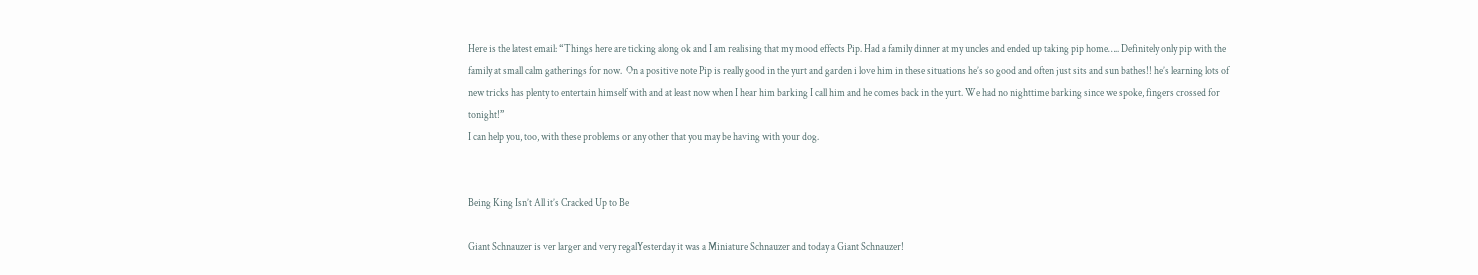Here is the latest email: “Things here are ticking along ok and I am realising that my mood effects Pip. Had a family dinner at my uncles and ended up taking pip home….. Definitely only pip with the family at small calm gatherings for now.  On a positive note Pip is really good in the yurt and garden i love him in these situations he’s so good and often just sits and sun bathes!! he’s learning lots of new tricks has plenty to entertain himself with and at least now when I hear him barking I call him and he comes back in the yurt. We had no nighttime barking since we spoke, fingers crossed for tonight!”
I can help you, too, with these problems or any other that you may be having with your dog.


Being King Isn’t All it’s Cracked Up to Be

Giant Schnauzer is ver larger and very regalYesterday it was a Miniature Schnauzer and today a Giant Schnauzer!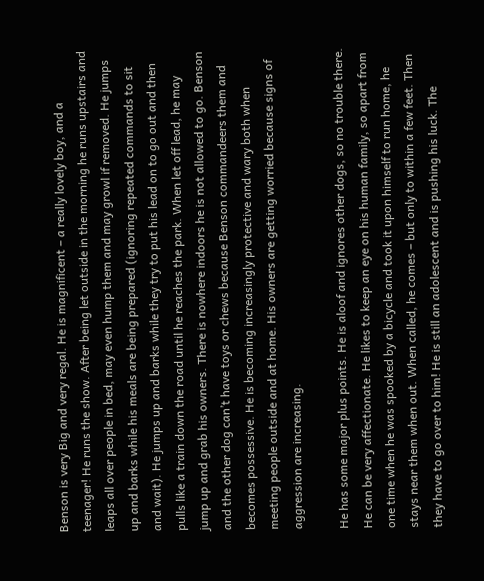Benson is very Big and very regal. He is magnificent – a really lovely boy, and a teenager! He runs the show. After being let outside in the morning he runs upstairs and leaps all over people in bed, may even hump them and may growl if removed. He jumps up and barks while his meals are being prepared (ignoring repeated commands to sit and wait). He jumps up and barks while they try to put his lead on to go out and then pulls like a train down the road until he reaches the park. When let off lead, he may jump up and grab his owners. There is nowhere indoors he is not allowed to go. Benson and the other dog can’t have toys or chews because Benson commandeers them and becomes possessive. He is becoming increasingly protective and wary both when meeting people outside and at home. His owners are getting worried because signs of aggression are increasing.

He has some major plus points. He is aloof and ignores other dogs, so no trouble there.  He can be very affectionate. He likes to keep an eye on his human family, so apart from one time when he was spooked by a bicycle and took it upon himself to run home, he stays near them when out. When called, he comes – but only to within a few feet. Then they have to go over to him! He is still an adolescent and is pushing his luck. The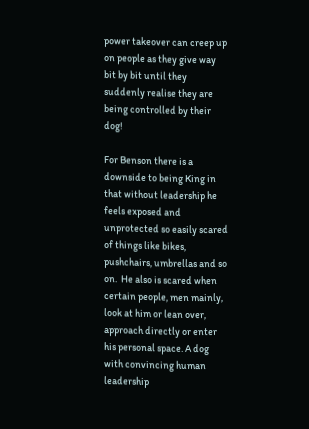power takeover can creep up on people as they give way bit by bit until they suddenly realise they are being controlled by their dog!

For Benson there is a downside to being King in that without leadership he feels exposed and unprotected so easily scared of things like bikes, pushchairs, umbrellas and so on.  He also is scared when certain people, men mainly, look at him or lean over, approach directly or enter his personal space. A dog with convincing human leadership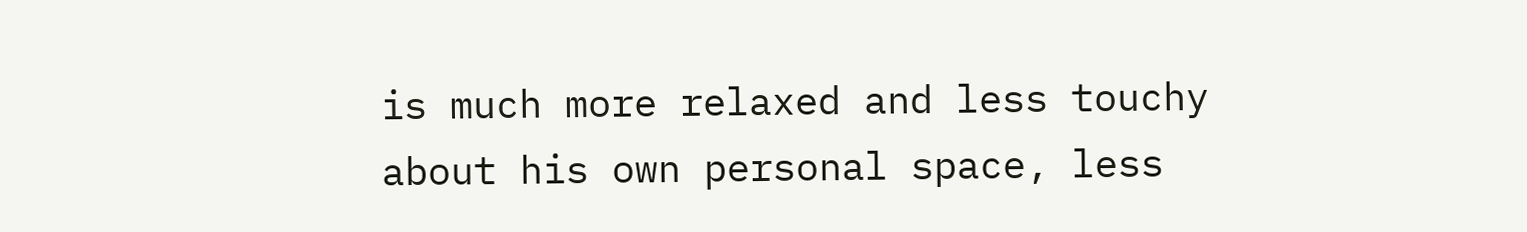is much more relaxed and less touchy about his own personal space, less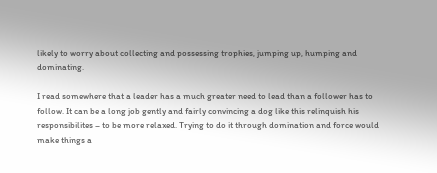likely to worry about collecting and possessing trophies, jumping up, humping and dominating.

I read somewhere that a leader has a much greater need to lead than a follower has to follow. It can be a long job gently and fairly convincing a dog like this relinquish his responsibilites – to be more relaxed. Trying to do it through domination and force would make things a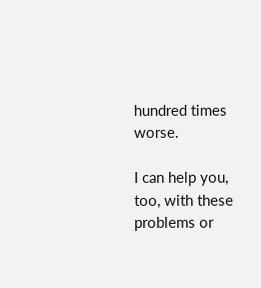hundred times worse.

I can help you, too, with these problems or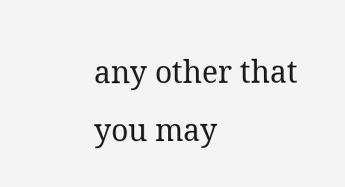any other that you may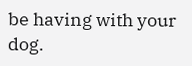be having with your dog.